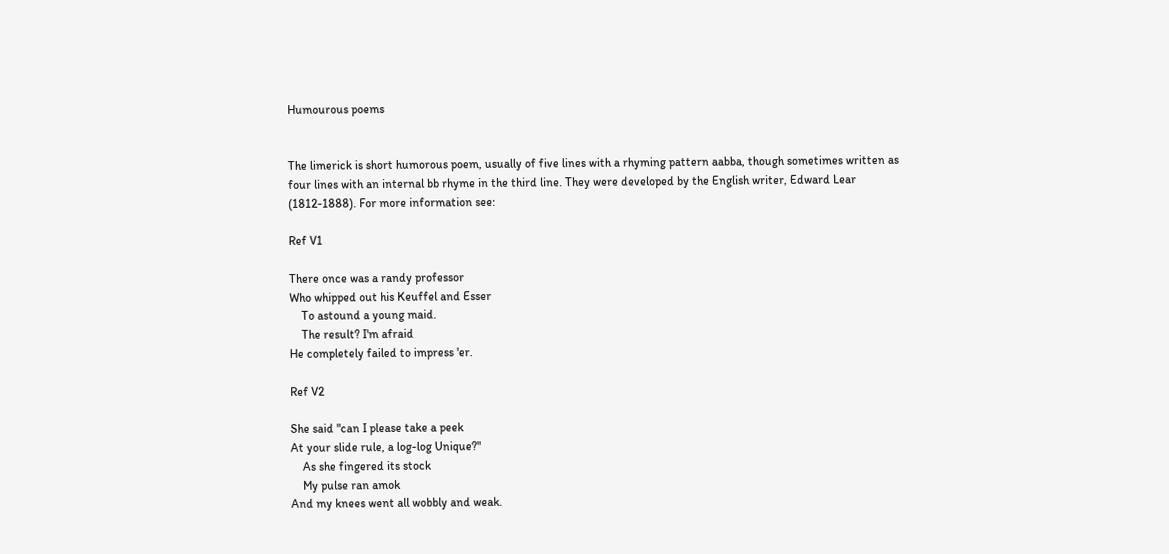Humourous poems


The limerick is short humorous poem, usually of five lines with a rhyming pattern aabba, though sometimes written as four lines with an internal bb rhyme in the third line. They were developed by the English writer, Edward Lear (1812-1888). For more information see:

Ref V1

There once was a randy professor
Who whipped out his Keuffel and Esser
    To astound a young maid.
    The result? I'm afraid
He completely failed to impress 'er.

Ref V2

She said "can I please take a peek
At your slide rule, a log-log Unique?"
    As she fingered its stock
    My pulse ran amok
And my knees went all wobbly and weak.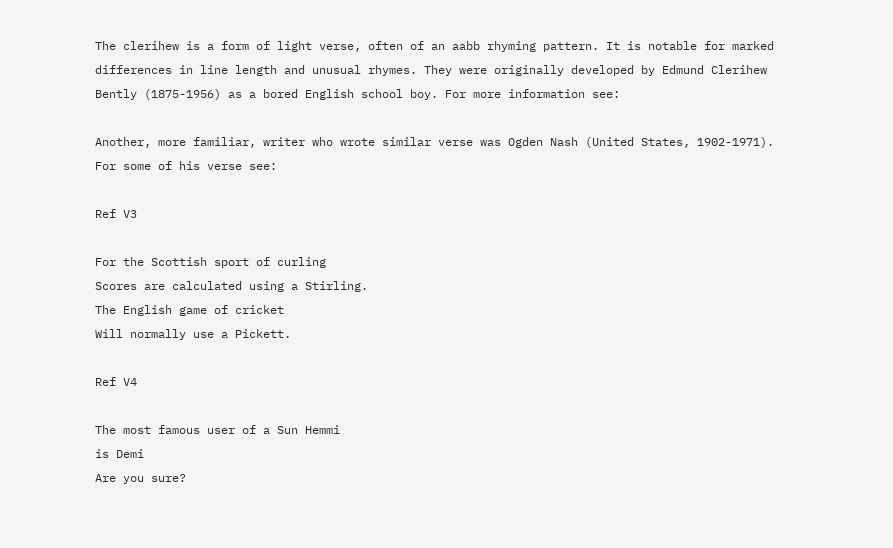The clerihew is a form of light verse, often of an aabb rhyming pattern. It is notable for marked differences in line length and unusual rhymes. They were originally developed by Edmund Clerihew Bently (1875-1956) as a bored English school boy. For more information see:

Another, more familiar, writer who wrote similar verse was Ogden Nash (United States, 1902-1971). For some of his verse see:

Ref V3

For the Scottish sport of curling
Scores are calculated using a Stirling.
The English game of cricket
Will normally use a Pickett.

Ref V4

The most famous user of a Sun Hemmi
is Demi
Are you sure?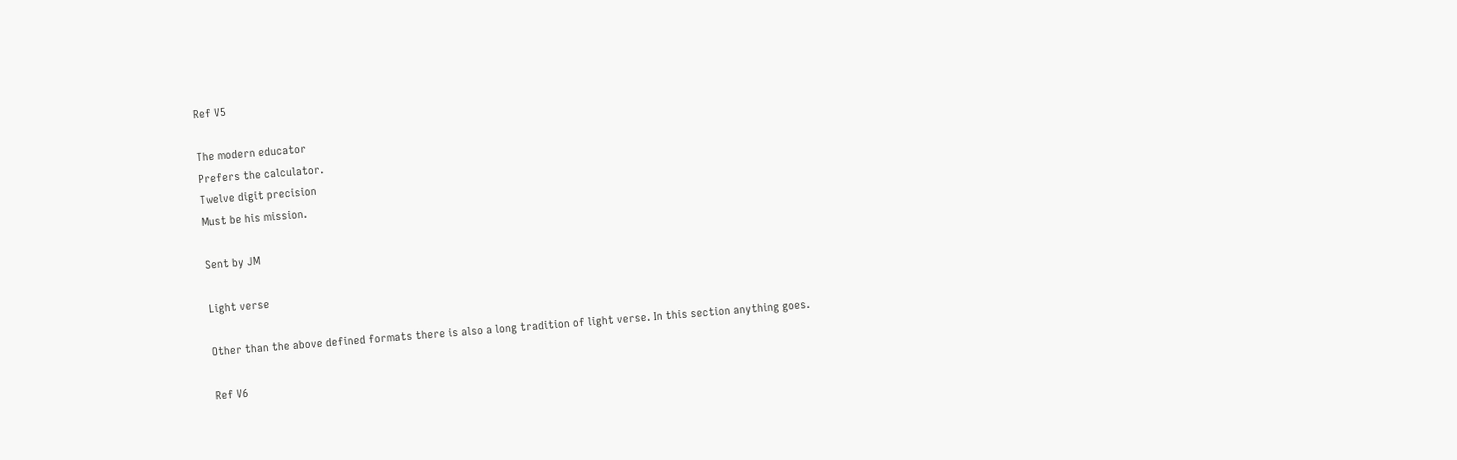Ref V5

The modern educator
Prefers the calculator.
Twelve digit precision
Must be his mission.

Sent by JM

Light verse

Other than the above defined formats there is also a long tradition of light verse. In this section anything goes.

Ref V6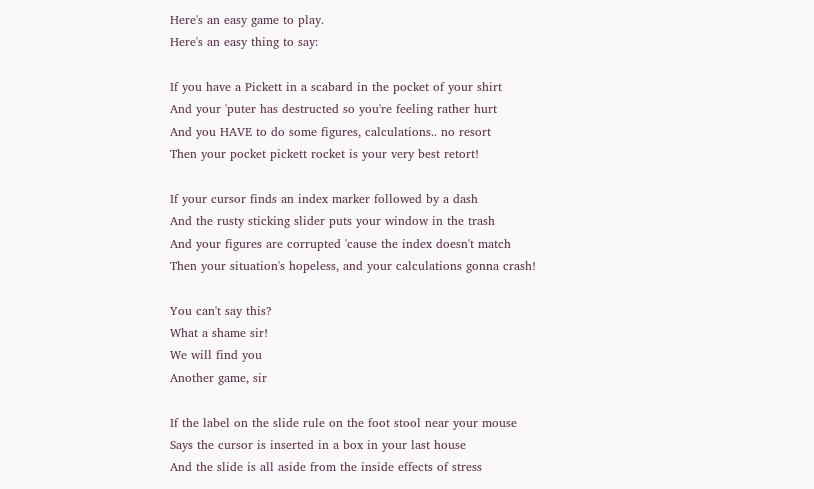Here's an easy game to play.
Here's an easy thing to say:

If you have a Pickett in a scabard in the pocket of your shirt
And your 'puter has destructed so you're feeling rather hurt
And you HAVE to do some figures, calculations.. no resort
Then your pocket pickett rocket is your very best retort!

If your cursor finds an index marker followed by a dash
And the rusty sticking slider puts your window in the trash
And your figures are corrupted 'cause the index doesn't match
Then your situation's hopeless, and your calculations gonna crash!

You can't say this?
What a shame sir!
We will find you
Another game, sir

If the label on the slide rule on the foot stool near your mouse
Says the cursor is inserted in a box in your last house
And the slide is all aside from the inside effects of stress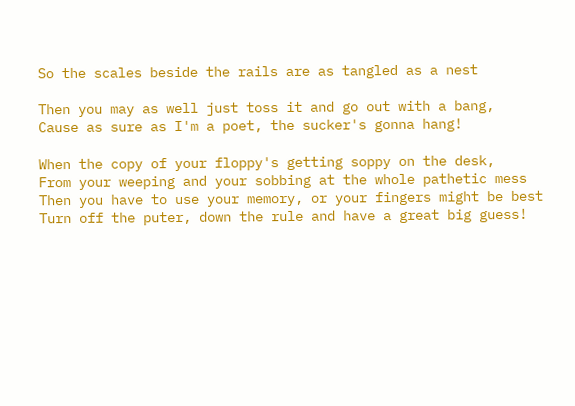So the scales beside the rails are as tangled as a nest

Then you may as well just toss it and go out with a bang,
Cause as sure as I'm a poet, the sucker's gonna hang!

When the copy of your floppy's getting soppy on the desk,
From your weeping and your sobbing at the whole pathetic mess
Then you have to use your memory, or your fingers might be best
Turn off the puter, down the rule and have a great big guess!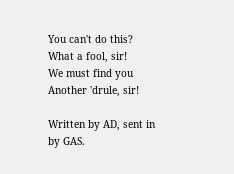You can't do this?
What a fool, sir!
We must find you
Another 'drule, sir!

Written by AD, sent in by GAS.